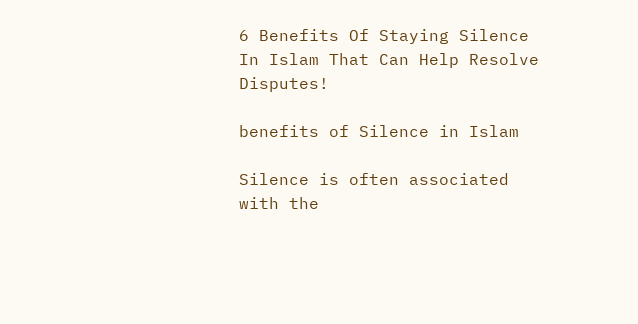6 Benefits Of Staying Silence In Islam That Can Help Resolve Disputes!

benefits of Silence in Islam

Silence is often associated with the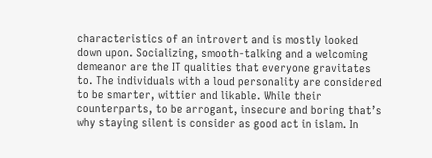characteristics of an introvert and is mostly looked down upon. Socializing, smooth-talking and a welcoming demeanor are the IT qualities that everyone gravitates to. The individuals with a loud personality are considered to be smarter, wittier and likable. While their counterparts, to be arrogant, insecure and boring that’s why staying silent is consider as good act in islam. In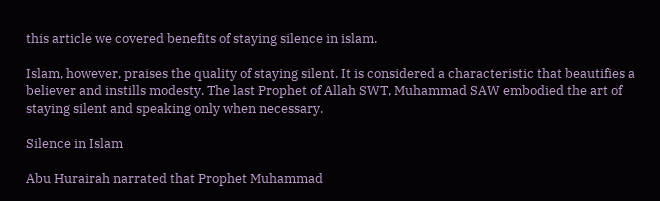this article we covered benefits of staying silence in islam.

Islam, however, praises the quality of staying silent. It is considered a characteristic that beautifies a believer and instills modesty. The last Prophet of Allah SWT, Muhammad SAW embodied the art of staying silent and speaking only when necessary.

Silence in Islam

Abu Hurairah narrated that Prophet Muhammad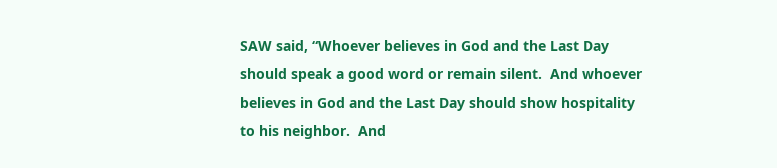SAW said, “Whoever believes in God and the Last Day should speak a good word or remain silent.  And whoever believes in God and the Last Day should show hospitality to his neighbor.  And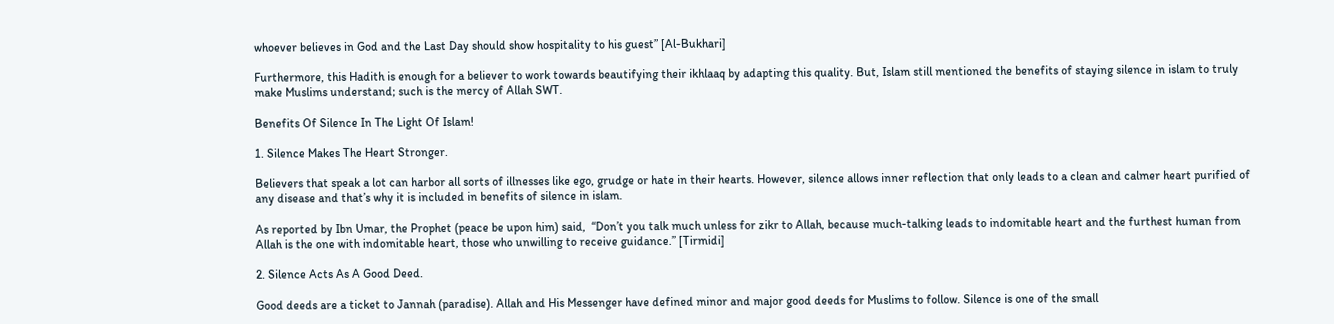whoever believes in God and the Last Day should show hospitality to his guest” [Al-Bukhari]

Furthermore, this Hadith is enough for a believer to work towards beautifying their ikhlaaq by adapting this quality. But, Islam still mentioned the benefits of staying silence in islam to truly make Muslims understand; such is the mercy of Allah SWT.

Benefits Of Silence In The Light Of Islam!

1. Silence Makes The Heart Stronger.

Believers that speak a lot can harbor all sorts of illnesses like ego, grudge or hate in their hearts. However, silence allows inner reflection that only leads to a clean and calmer heart purified of any disease and that’s why it is included in benefits of silence in islam.

As reported by Ibn Umar, the Prophet (peace be upon him) said,  “Don’t you talk much unless for zikr to Allah, because much-talking leads to indomitable heart and the furthest human from Allah is the one with indomitable heart, those who unwilling to receive guidance.” [Tirmidi]

2. Silence Acts As A Good Deed.

Good deeds are a ticket to Jannah (paradise). Allah and His Messenger have defined minor and major good deeds for Muslims to follow. Silence is one of the small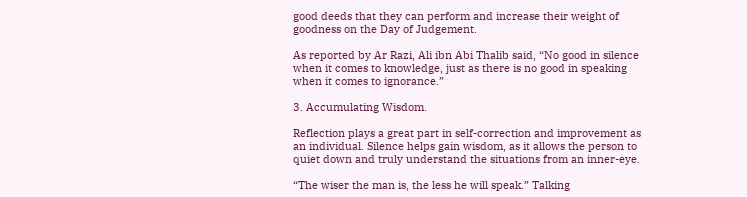good deeds that they can perform and increase their weight of goodness on the Day of Judgement.

As reported by Ar Razi, Ali ibn Abi Thalib said, “No good in silence when it comes to knowledge, just as there is no good in speaking when it comes to ignorance.”

3. Accumulating Wisdom.

Reflection plays a great part in self-correction and improvement as an individual. Silence helps gain wisdom, as it allows the person to quiet down and truly understand the situations from an inner-eye.

“The wiser the man is, the less he will speak.” Talking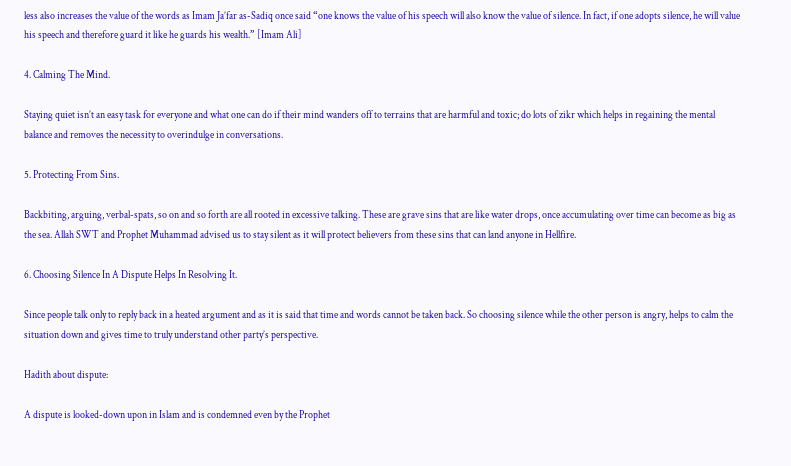less also increases the value of the words as Imam Ja’far as-Sadiq once said “one knows the value of his speech will also know the value of silence. In fact, if one adopts silence, he will value his speech and therefore guard it like he guards his wealth.” [Imam Ali]

4. Calming The Mind.

Staying quiet isn’t an easy task for everyone and what one can do if their mind wanders off to terrains that are harmful and toxic; do lots of zikr which helps in regaining the mental balance and removes the necessity to overindulge in conversations.

5. Protecting From Sins.

Backbiting, arguing, verbal-spats, so on and so forth are all rooted in excessive talking. These are grave sins that are like water drops, once accumulating over time can become as big as the sea. Allah SWT and Prophet Muhammad advised us to stay silent as it will protect believers from these sins that can land anyone in Hellfire.

6. Choosing Silence In A Dispute Helps In Resolving It.

Since people talk only to reply back in a heated argument and as it is said that time and words cannot be taken back. So choosing silence while the other person is angry, helps to calm the situation down and gives time to truly understand other party’s perspective.

Hadith about dispute:

A dispute is looked-down upon in Islam and is condemned even by the Prophet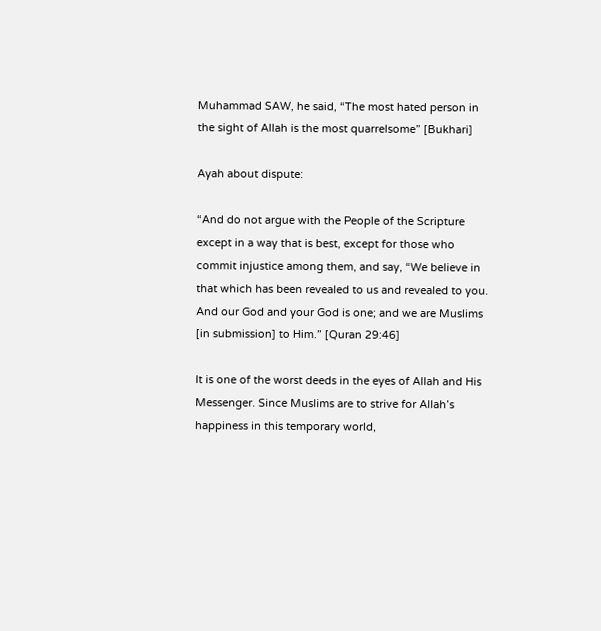Muhammad SAW, he said, “The most hated person in the sight of Allah is the most quarrelsome” [Bukhari]

Ayah about dispute:

“And do not argue with the People of the Scripture except in a way that is best, except for those who commit injustice among them, and say, “We believe in that which has been revealed to us and revealed to you. And our God and your God is one; and we are Muslims [in submission] to Him.” [Quran 29:46]

It is one of the worst deeds in the eyes of Allah and His Messenger. Since Muslims are to strive for Allah’s happiness in this temporary world,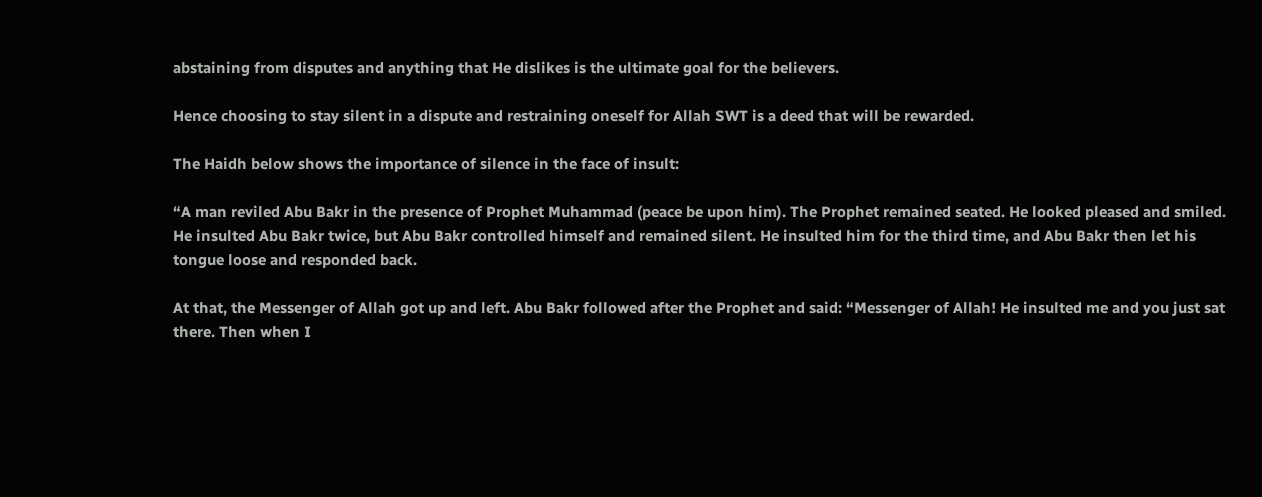abstaining from disputes and anything that He dislikes is the ultimate goal for the believers.

Hence choosing to stay silent in a dispute and restraining oneself for Allah SWT is a deed that will be rewarded.

The Haidh below shows the importance of silence in the face of insult:

“A man reviled Abu Bakr in the presence of Prophet Muhammad (peace be upon him). The Prophet remained seated. He looked pleased and smiled. He insulted Abu Bakr twice, but Abu Bakr controlled himself and remained silent. He insulted him for the third time, and Abu Bakr then let his tongue loose and responded back.

At that, the Messenger of Allah got up and left. Abu Bakr followed after the Prophet and said: “Messenger of Allah! He insulted me and you just sat there. Then when I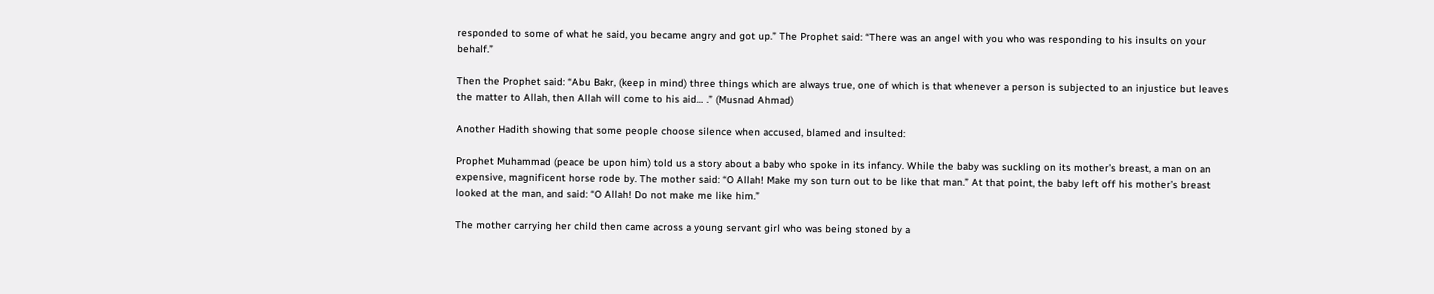responded to some of what he said, you became angry and got up.” The Prophet said: “There was an angel with you who was responding to his insults on your behalf.”

Then the Prophet said: “Abu Bakr, (keep in mind) three things which are always true, one of which is that whenever a person is subjected to an injustice but leaves the matter to Allah, then Allah will come to his aid… .” (Musnad Ahmad)

Another Hadith showing that some people choose silence when accused, blamed and insulted:

Prophet Muhammad (peace be upon him) told us a story about a baby who spoke in its infancy. While the baby was suckling on its mother’s breast, a man on an expensive, magnificent horse rode by. The mother said: “O Allah! Make my son turn out to be like that man.” At that point, the baby left off his mother’s breast looked at the man, and said: “O Allah! Do not make me like him.”

The mother carrying her child then came across a young servant girl who was being stoned by a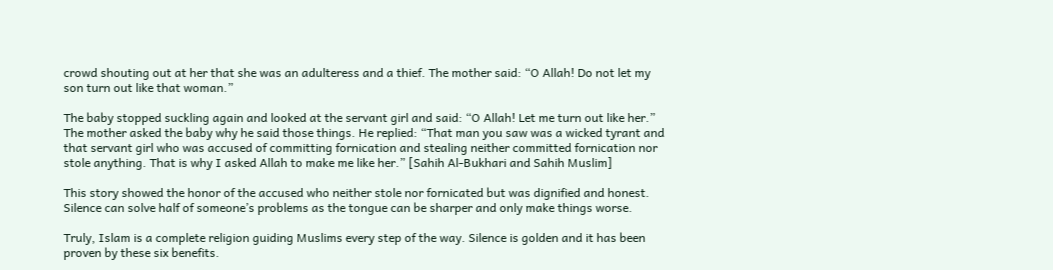crowd shouting out at her that she was an adulteress and a thief. The mother said: “O Allah! Do not let my son turn out like that woman.”

The baby stopped suckling again and looked at the servant girl and said: “O Allah! Let me turn out like her.” The mother asked the baby why he said those things. He replied: “That man you saw was a wicked tyrant and that servant girl who was accused of committing fornication and stealing neither committed fornication nor stole anything. That is why I asked Allah to make me like her.” [Sahih Al-Bukhari and Sahih Muslim]

This story showed the honor of the accused who neither stole nor fornicated but was dignified and honest. Silence can solve half of someone’s problems as the tongue can be sharper and only make things worse.

Truly, Islam is a complete religion guiding Muslims every step of the way. Silence is golden and it has been proven by these six benefits.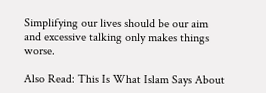Simplifying our lives should be our aim and excessive talking only makes things worse.

Also Read: This Is What Islam Says About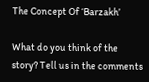The Concept Of ‘Barzakh’

What do you think of the story? Tell us in the comments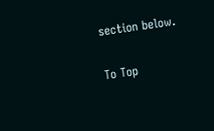section below.

To Top